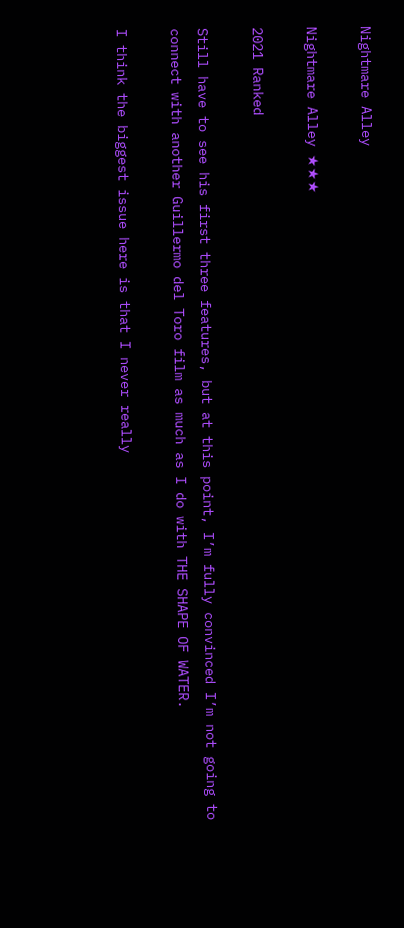Nightmare Alley

Nightmare Alley ★★★

2021 Ranked

Still have to see his first three features, but at this point, I’m fully convinced I’m not going to connect with another Guillermo del Toro film as much as I do with THE SHAPE OF WATER.

I think the biggest issue here is that I never really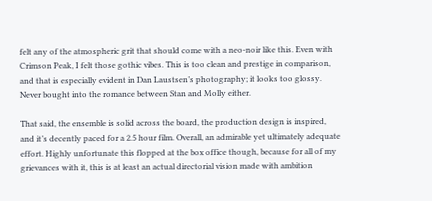felt any of the atmospheric grit that should come with a neo-noir like this. Even with Crimson Peak, I felt those gothic vibes. This is too clean and prestige in comparison, and that is especially evident in Dan Laustsen’s photography; it looks too glossy. Never bought into the romance between Stan and Molly either.

That said, the ensemble is solid across the board, the production design is inspired, and it’s decently paced for a 2.5 hour film. Overall, an admirable yet ultimately adequate effort. Highly unfortunate this flopped at the box office though, because for all of my grievances with it, this is at least an actual directorial vision made with ambition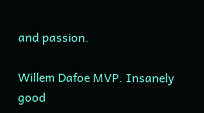and passion.

Willem Dafoe MVP. Insanely good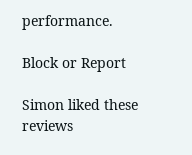performance.

Block or Report

Simon liked these reviews